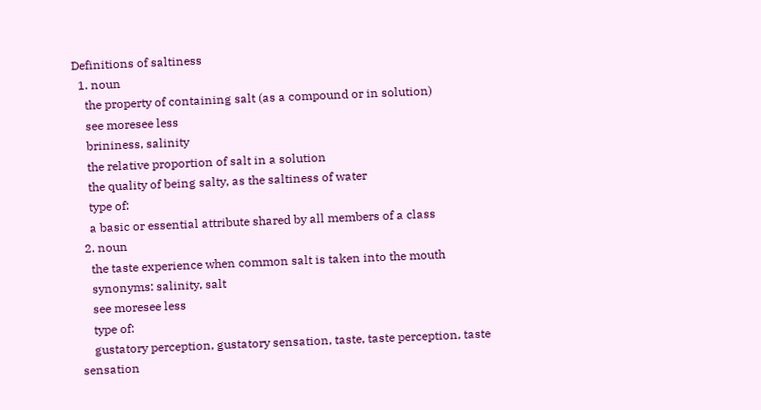Definitions of saltiness
  1. noun
    the property of containing salt (as a compound or in solution)
    see moresee less
    brininess, salinity
    the relative proportion of salt in a solution
    the quality of being salty, as the saltiness of water
    type of:
    a basic or essential attribute shared by all members of a class
  2. noun
    the taste experience when common salt is taken into the mouth
    synonyms: salinity, salt
    see moresee less
    type of:
    gustatory perception, gustatory sensation, taste, taste perception, taste sensation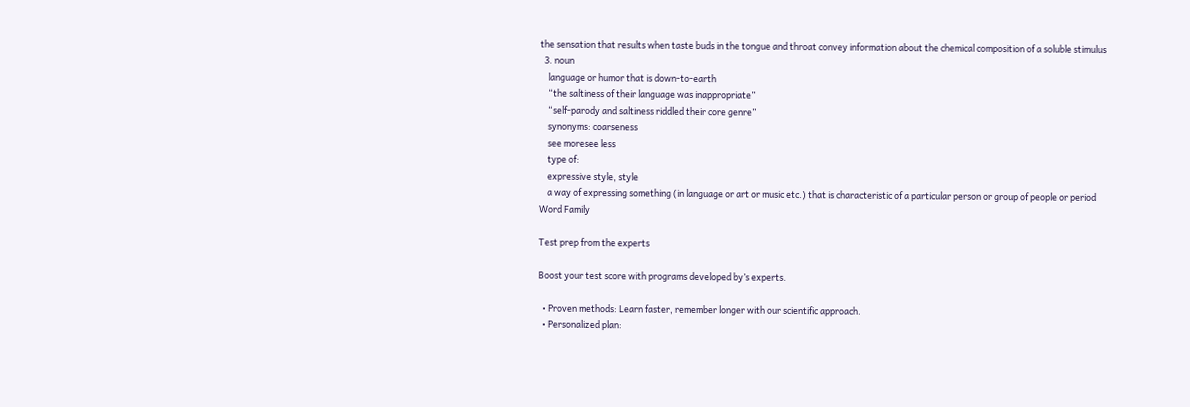the sensation that results when taste buds in the tongue and throat convey information about the chemical composition of a soluble stimulus
  3. noun
    language or humor that is down-to-earth
    “the saltiness of their language was inappropriate”
    “self-parody and saltiness riddled their core genre”
    synonyms: coarseness
    see moresee less
    type of:
    expressive style, style
    a way of expressing something (in language or art or music etc.) that is characteristic of a particular person or group of people or period
Word Family

Test prep from the experts

Boost your test score with programs developed by’s experts.

  • Proven methods: Learn faster, remember longer with our scientific approach.
  • Personalized plan: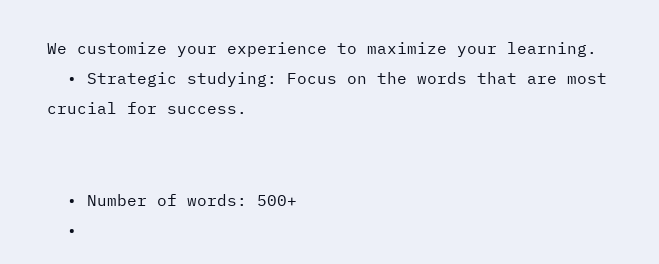We customize your experience to maximize your learning.
  • Strategic studying: Focus on the words that are most crucial for success.


  • Number of words: 500+
  •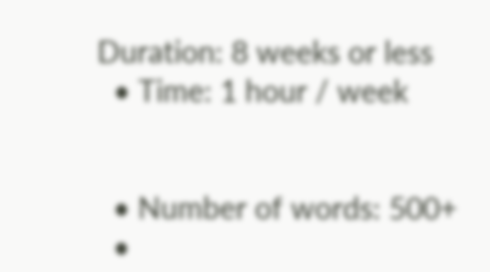Duration: 8 weeks or less
  • Time: 1 hour / week


  • Number of words: 500+
  •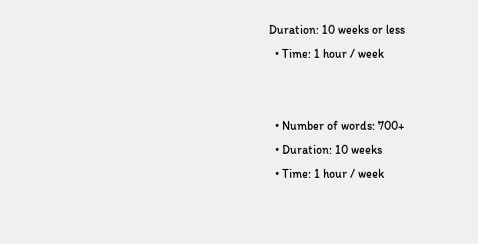Duration: 10 weeks or less
  • Time: 1 hour / week


  • Number of words: 700+
  • Duration: 10 weeks
  • Time: 1 hour / week